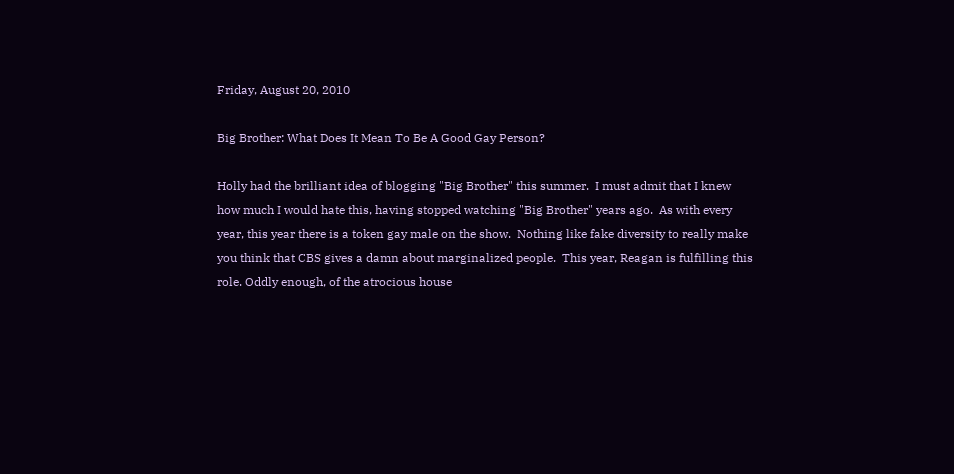Friday, August 20, 2010

Big Brother: What Does It Mean To Be A Good Gay Person?

Holly had the brilliant idea of blogging "Big Brother" this summer.  I must admit that I knew how much I would hate this, having stopped watching "Big Brother" years ago.  As with every year, this year there is a token gay male on the show.  Nothing like fake diversity to really make you think that CBS gives a damn about marginalized people.  This year, Reagan is fulfilling this role. Oddly enough, of the atrocious house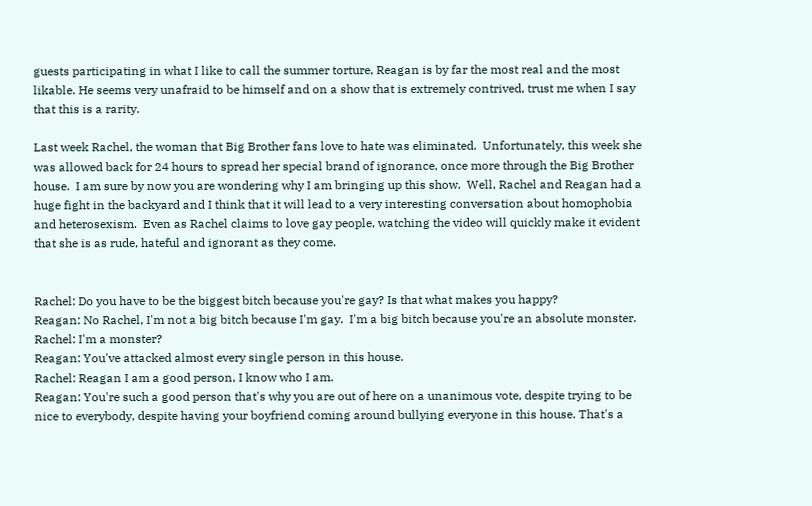guests participating in what I like to call the summer torture, Reagan is by far the most real and the most likable. He seems very unafraid to be himself and on a show that is extremely contrived, trust me when I say that this is a rarity.

Last week Rachel, the woman that Big Brother fans love to hate was eliminated.  Unfortunately, this week she was allowed back for 24 hours to spread her special brand of ignorance, once more through the Big Brother house.  I am sure by now you are wondering why I am bringing up this show.  Well, Rachel and Reagan had a huge fight in the backyard and I think that it will lead to a very interesting conversation about homophobia and heterosexism.  Even as Rachel claims to love gay people, watching the video will quickly make it evident that she is as rude, hateful and ignorant as they come.


Rachel: Do you have to be the biggest bitch because you're gay? Is that what makes you happy?
Reagan: No Rachel, I'm not a big bitch because I'm gay.  I'm a big bitch because you're an absolute monster.
Rachel: I'm a monster?
Reagan: You've attacked almost every single person in this house.
Rachel: Reagan I am a good person, I know who I am.
Reagan: You're such a good person that's why you are out of here on a unanimous vote, despite trying to be nice to everybody, despite having your boyfriend coming around bullying everyone in this house. That's a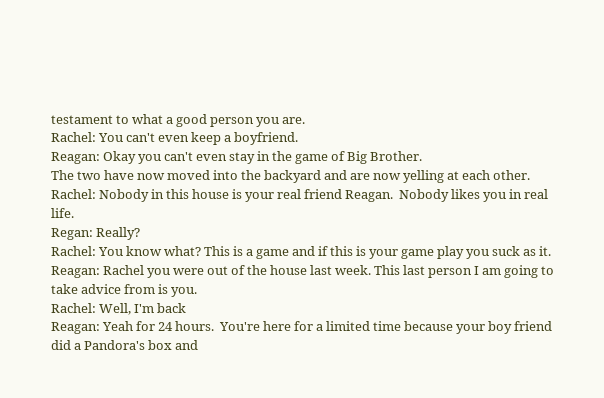testament to what a good person you are.
Rachel: You can't even keep a boyfriend.
Reagan: Okay you can't even stay in the game of Big Brother.
The two have now moved into the backyard and are now yelling at each other.
Rachel: Nobody in this house is your real friend Reagan.  Nobody likes you in real life.
Regan: Really?
Rachel: You know what? This is a game and if this is your game play you suck as it.
Reagan: Rachel you were out of the house last week. This last person I am going to take advice from is you.
Rachel: Well, I'm back
Reagan: Yeah for 24 hours.  You're here for a limited time because your boy friend did a Pandora's box and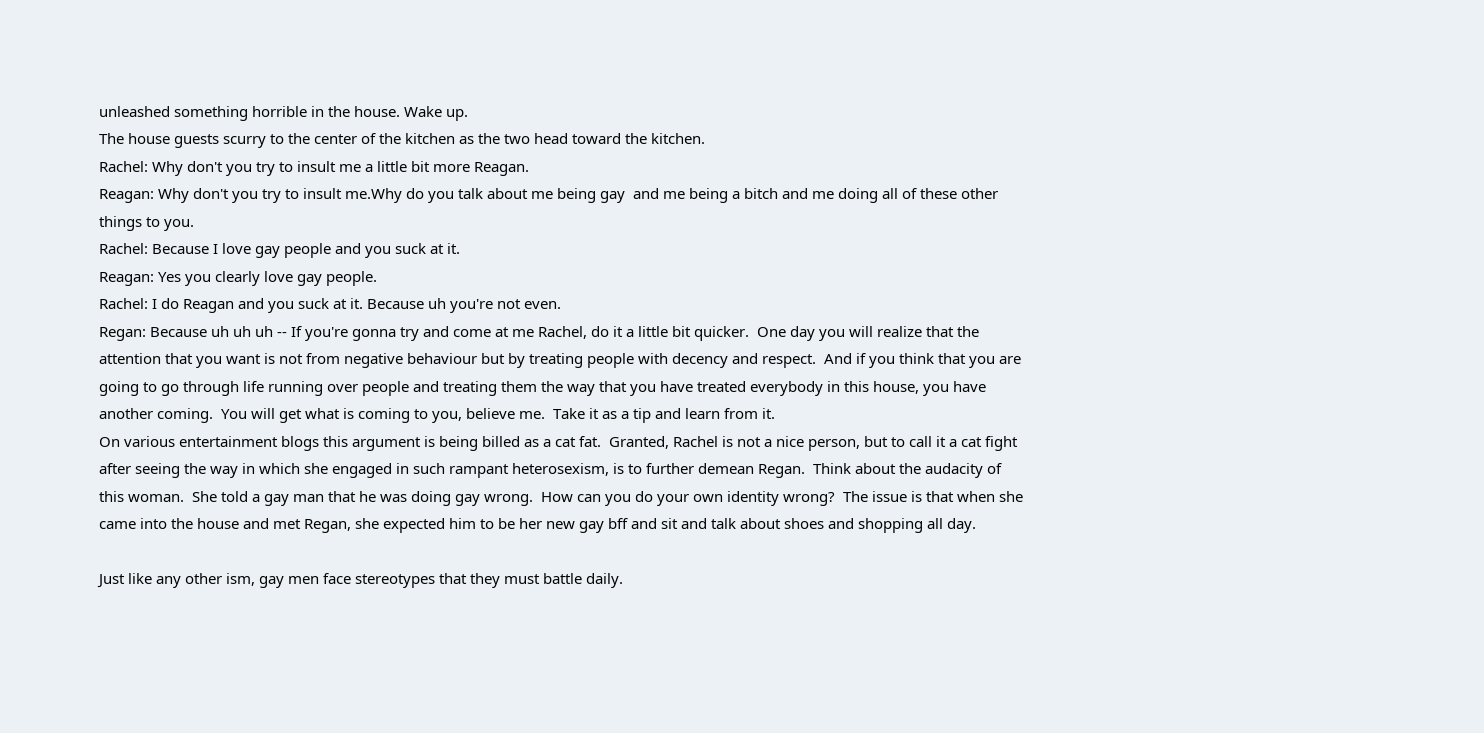unleashed something horrible in the house. Wake up.
The house guests scurry to the center of the kitchen as the two head toward the kitchen.
Rachel: Why don't you try to insult me a little bit more Reagan.
Reagan: Why don't you try to insult me.Why do you talk about me being gay  and me being a bitch and me doing all of these other things to you.
Rachel: Because I love gay people and you suck at it.
Reagan: Yes you clearly love gay people.
Rachel: I do Reagan and you suck at it. Because uh you're not even.
Regan: Because uh uh uh -- If you're gonna try and come at me Rachel, do it a little bit quicker.  One day you will realize that the attention that you want is not from negative behaviour but by treating people with decency and respect.  And if you think that you are going to go through life running over people and treating them the way that you have treated everybody in this house, you have another coming.  You will get what is coming to you, believe me.  Take it as a tip and learn from it.
On various entertainment blogs this argument is being billed as a cat fat.  Granted, Rachel is not a nice person, but to call it a cat fight after seeing the way in which she engaged in such rampant heterosexism, is to further demean Regan.  Think about the audacity of this woman.  She told a gay man that he was doing gay wrong.  How can you do your own identity wrong?  The issue is that when she came into the house and met Regan, she expected him to be her new gay bff and sit and talk about shoes and shopping all day.

Just like any other ism, gay men face stereotypes that they must battle daily.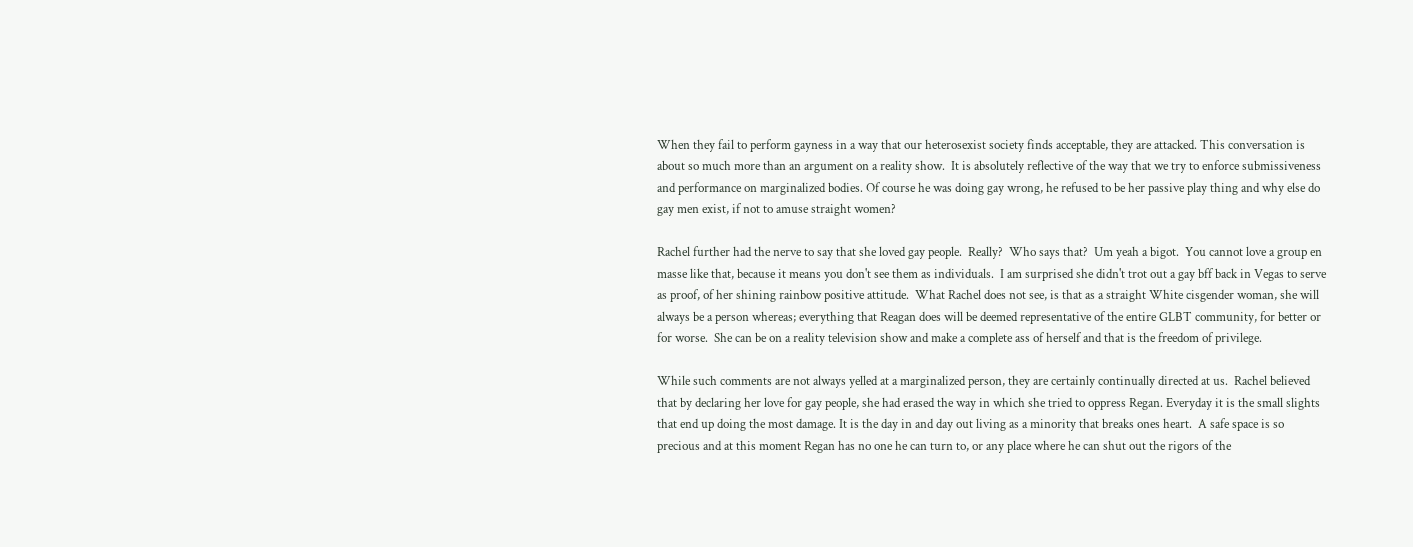When they fail to perform gayness in a way that our heterosexist society finds acceptable, they are attacked. This conversation is about so much more than an argument on a reality show.  It is absolutely reflective of the way that we try to enforce submissiveness and performance on marginalized bodies. Of course he was doing gay wrong, he refused to be her passive play thing and why else do gay men exist, if not to amuse straight women?

Rachel further had the nerve to say that she loved gay people.  Really?  Who says that?  Um yeah a bigot.  You cannot love a group en masse like that, because it means you don't see them as individuals.  I am surprised she didn't trot out a gay bff back in Vegas to serve as proof, of her shining rainbow positive attitude.  What Rachel does not see, is that as a straight White cisgender woman, she will always be a person whereas; everything that Reagan does will be deemed representative of the entire GLBT community, for better or for worse.  She can be on a reality television show and make a complete ass of herself and that is the freedom of privilege.

While such comments are not always yelled at a marginalized person, they are certainly continually directed at us.  Rachel believed that by declaring her love for gay people, she had erased the way in which she tried to oppress Regan. Everyday it is the small slights that end up doing the most damage. It is the day in and day out living as a minority that breaks ones heart.  A safe space is so precious and at this moment Regan has no one he can turn to, or any place where he can shut out the rigors of the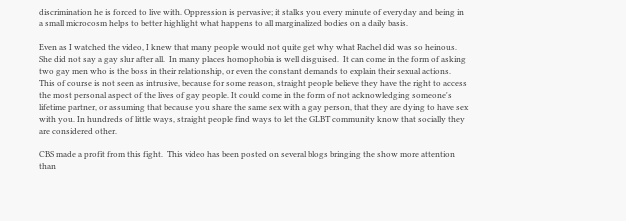discrimination he is forced to live with. Oppression is pervasive; it stalks you every minute of everyday and being in a small microcosm helps to better highlight what happens to all marginalized bodies on a daily basis.

Even as I watched the video, I knew that many people would not quite get why what Rachel did was so heinous.  She did not say a gay slur after all.  In many places homophobia is well disguised.  It can come in the form of asking two gay men who is the boss in their relationship, or even the constant demands to explain their sexual actions.  This of course is not seen as intrusive, because for some reason, straight people believe they have the right to access the most personal aspect of the lives of gay people. It could come in the form of not acknowledging someone's lifetime partner, or assuming that because you share the same sex with a gay person, that they are dying to have sex with you. In hundreds of little ways, straight people find ways to let the GLBT community know that socially they are considered other.

CBS made a profit from this fight.  This video has been posted on several blogs bringing the show more attention than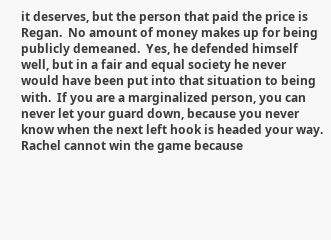it deserves, but the person that paid the price is Regan.  No amount of money makes up for being publicly demeaned.  Yes, he defended himself well, but in a fair and equal society he never would have been put into that situation to being with.  If you are a marginalized person, you can never let your guard down, because you never know when the next left hook is headed your way. Rachel cannot win the game because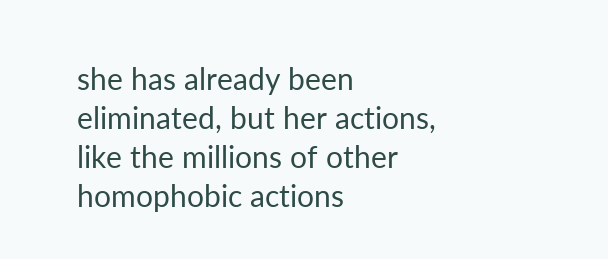she has already been eliminated, but her actions, like the millions of other homophobic actions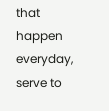that happen everyday, serve to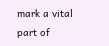mark a vital part of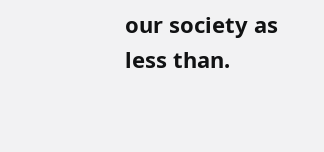our society as less than.